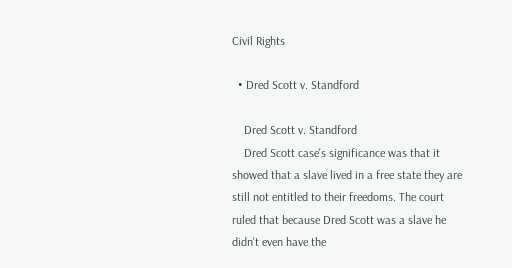Civil Rights

  • Dred Scott v. Standford

    Dred Scott v. Standford
    Dred Scott case's significance was that it showed that a slave lived in a free state they are still not entitled to their freedoms. The court ruled that because Dred Scott was a slave he didn't even have the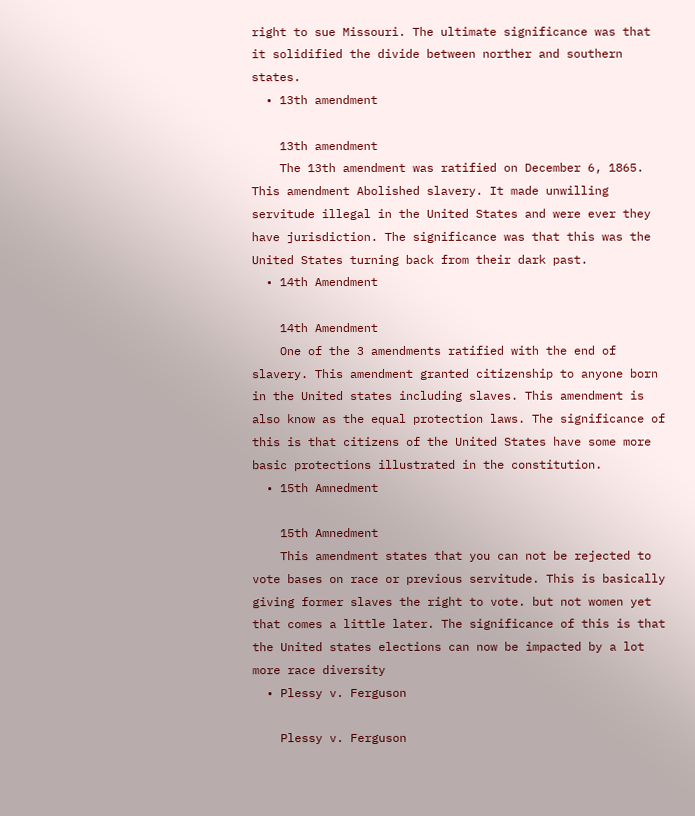right to sue Missouri. The ultimate significance was that it solidified the divide between norther and southern states.
  • 13th amendment

    13th amendment
    The 13th amendment was ratified on December 6, 1865. This amendment Abolished slavery. It made unwilling servitude illegal in the United States and were ever they have jurisdiction. The significance was that this was the United States turning back from their dark past.
  • 14th Amendment

    14th Amendment
    One of the 3 amendments ratified with the end of slavery. This amendment granted citizenship to anyone born in the United states including slaves. This amendment is also know as the equal protection laws. The significance of this is that citizens of the United States have some more basic protections illustrated in the constitution.
  • 15th Amnedment

    15th Amnedment
    This amendment states that you can not be rejected to vote bases on race or previous servitude. This is basically giving former slaves the right to vote. but not women yet that comes a little later. The significance of this is that the United states elections can now be impacted by a lot more race diversity
  • Plessy v. Ferguson

    Plessy v. Ferguson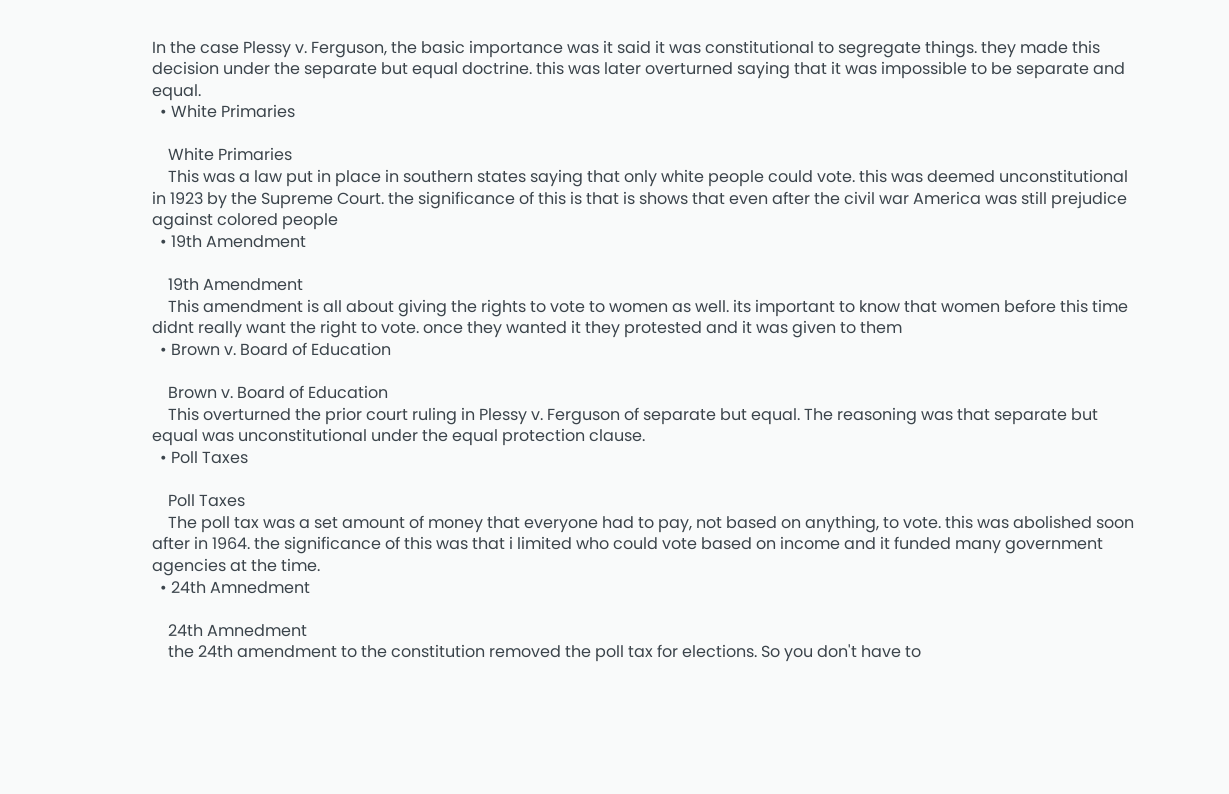In the case Plessy v. Ferguson, the basic importance was it said it was constitutional to segregate things. they made this decision under the separate but equal doctrine. this was later overturned saying that it was impossible to be separate and equal.
  • White Primaries

    White Primaries
    This was a law put in place in southern states saying that only white people could vote. this was deemed unconstitutional in 1923 by the Supreme Court. the significance of this is that is shows that even after the civil war America was still prejudice against colored people
  • 19th Amendment

    19th Amendment
    This amendment is all about giving the rights to vote to women as well. its important to know that women before this time didnt really want the right to vote. once they wanted it they protested and it was given to them
  • Brown v. Board of Education

    Brown v. Board of Education
    This overturned the prior court ruling in Plessy v. Ferguson of separate but equal. The reasoning was that separate but equal was unconstitutional under the equal protection clause.
  • Poll Taxes

    Poll Taxes
    The poll tax was a set amount of money that everyone had to pay, not based on anything, to vote. this was abolished soon after in 1964. the significance of this was that i limited who could vote based on income and it funded many government agencies at the time.
  • 24th Amnedment

    24th Amnedment
    the 24th amendment to the constitution removed the poll tax for elections. So you don't have to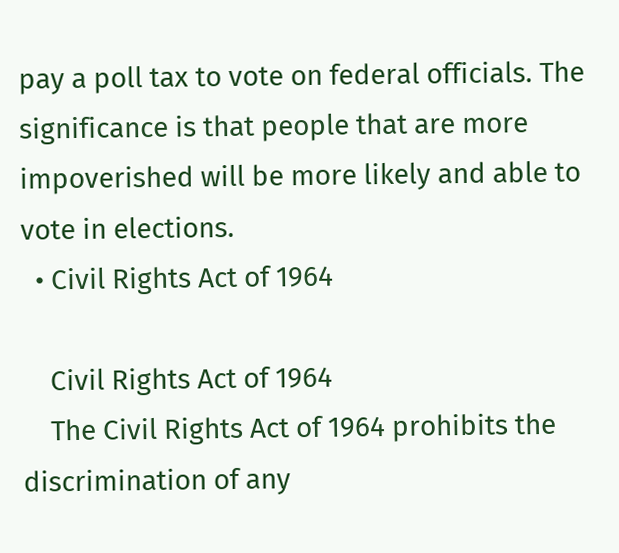pay a poll tax to vote on federal officials. The significance is that people that are more impoverished will be more likely and able to vote in elections.
  • Civil Rights Act of 1964

    Civil Rights Act of 1964
    The Civil Rights Act of 1964 prohibits the discrimination of any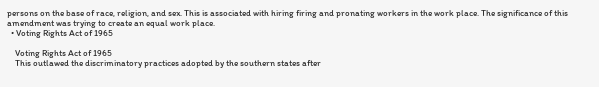persons on the base of race, religion, and sex. This is associated with hiring firing and pronating workers in the work place. The significance of this amendment was trying to create an equal work place.
  • Voting Rights Act of 1965

    Voting Rights Act of 1965
    This outlawed the discriminatory practices adopted by the southern states after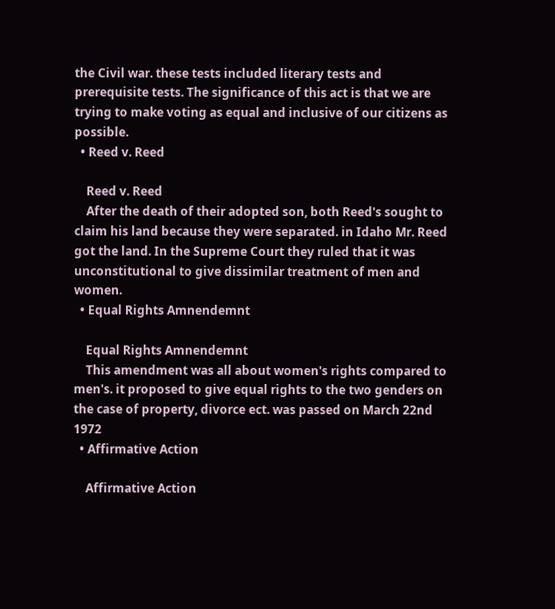the Civil war. these tests included literary tests and prerequisite tests. The significance of this act is that we are trying to make voting as equal and inclusive of our citizens as possible.
  • Reed v. Reed

    Reed v. Reed
    After the death of their adopted son, both Reed's sought to claim his land because they were separated. in Idaho Mr. Reed got the land. In the Supreme Court they ruled that it was unconstitutional to give dissimilar treatment of men and women.
  • Equal Rights Amnendemnt

    Equal Rights Amnendemnt
    This amendment was all about women's rights compared to men's. it proposed to give equal rights to the two genders on the case of property, divorce ect. was passed on March 22nd 1972
  • Affirmative Action

    Affirmative Action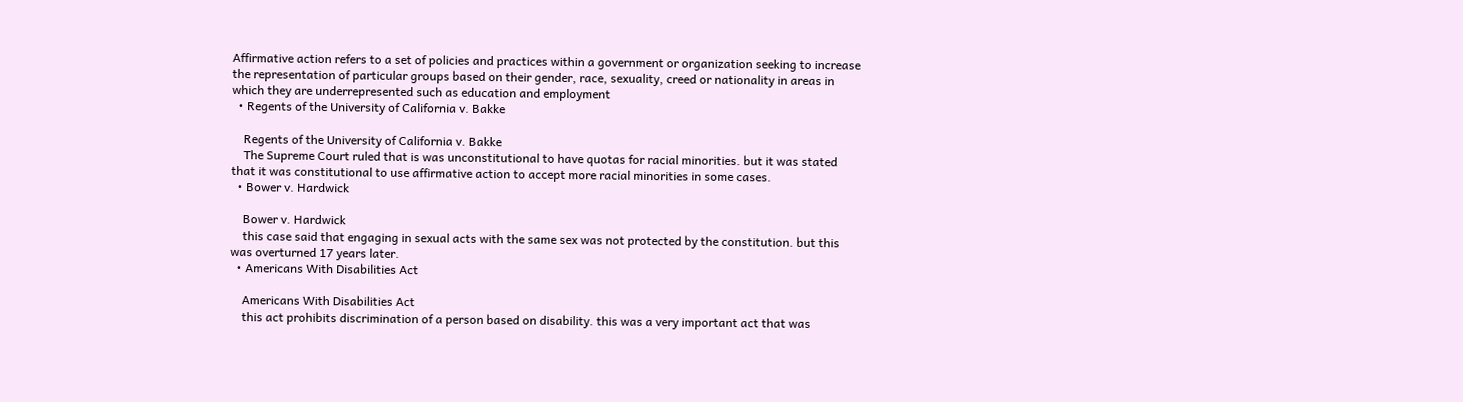Affirmative action refers to a set of policies and practices within a government or organization seeking to increase the representation of particular groups based on their gender, race, sexuality, creed or nationality in areas in which they are underrepresented such as education and employment
  • Regents of the University of California v. Bakke

    Regents of the University of California v. Bakke
    The Supreme Court ruled that is was unconstitutional to have quotas for racial minorities. but it was stated that it was constitutional to use affirmative action to accept more racial minorities in some cases.
  • Bower v. Hardwick

    Bower v. Hardwick
    this case said that engaging in sexual acts with the same sex was not protected by the constitution. but this was overturned 17 years later.
  • Americans With Disabilities Act

    Americans With Disabilities Act
    this act prohibits discrimination of a person based on disability. this was a very important act that was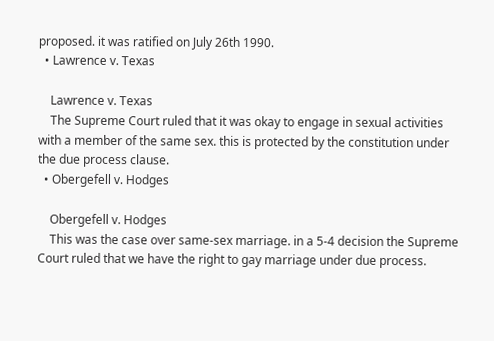proposed. it was ratified on July 26th 1990.
  • Lawrence v. Texas

    Lawrence v. Texas
    The Supreme Court ruled that it was okay to engage in sexual activities with a member of the same sex. this is protected by the constitution under the due process clause.
  • Obergefell v. Hodges

    Obergefell v. Hodges
    This was the case over same-sex marriage. in a 5-4 decision the Supreme Court ruled that we have the right to gay marriage under due process.